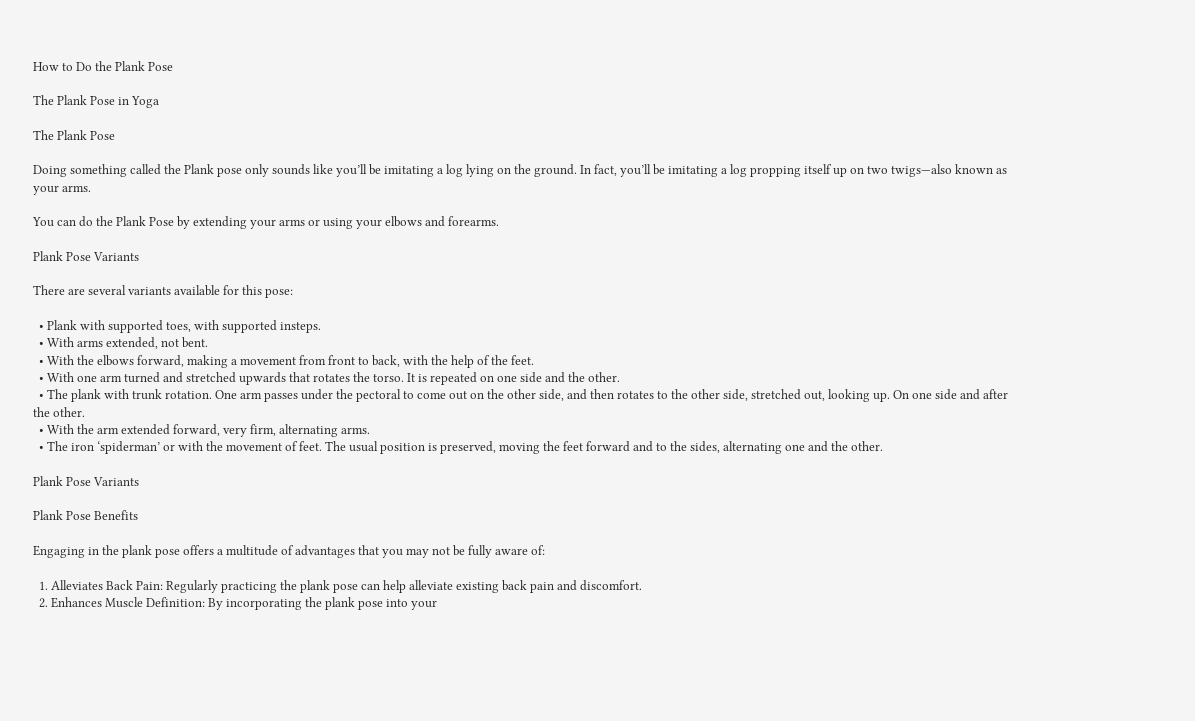How to Do the Plank Pose

The Plank Pose in Yoga

The Plank Pose

Doing something called the Plank pose only sounds like you’ll be imitating a log lying on the ground. In fact, you’ll be imitating a log propping itself up on two twigs—also known as your arms.

You can do the Plank Pose by extending your arms or using your elbows and forearms.

Plank Pose Variants

There are several variants available for this pose:

  • Plank with supported toes, with supported insteps.
  • With arms extended, not bent.
  • With the elbows forward, making a movement from front to back, with the help of the feet.
  • With one arm turned and stretched upwards that rotates the torso. It is repeated on one side and the other.
  • The plank with trunk rotation. One arm passes under the pectoral to come out on the other side, and then rotates to the other side, stretched out, looking up. On one side and after the other.
  • With the arm extended forward, very firm, alternating arms.
  • The iron ‘spiderman’ or with the movement of feet. The usual position is preserved, moving the feet forward and to the sides, alternating one and the other.

Plank Pose Variants

Plank Pose Benefits

Engaging in the plank pose offers a multitude of advantages that you may not be fully aware of:

  1. Alleviates Back Pain: Regularly practicing the plank pose can help alleviate existing back pain and discomfort.
  2. Enhances Muscle Definition: By incorporating the plank pose into your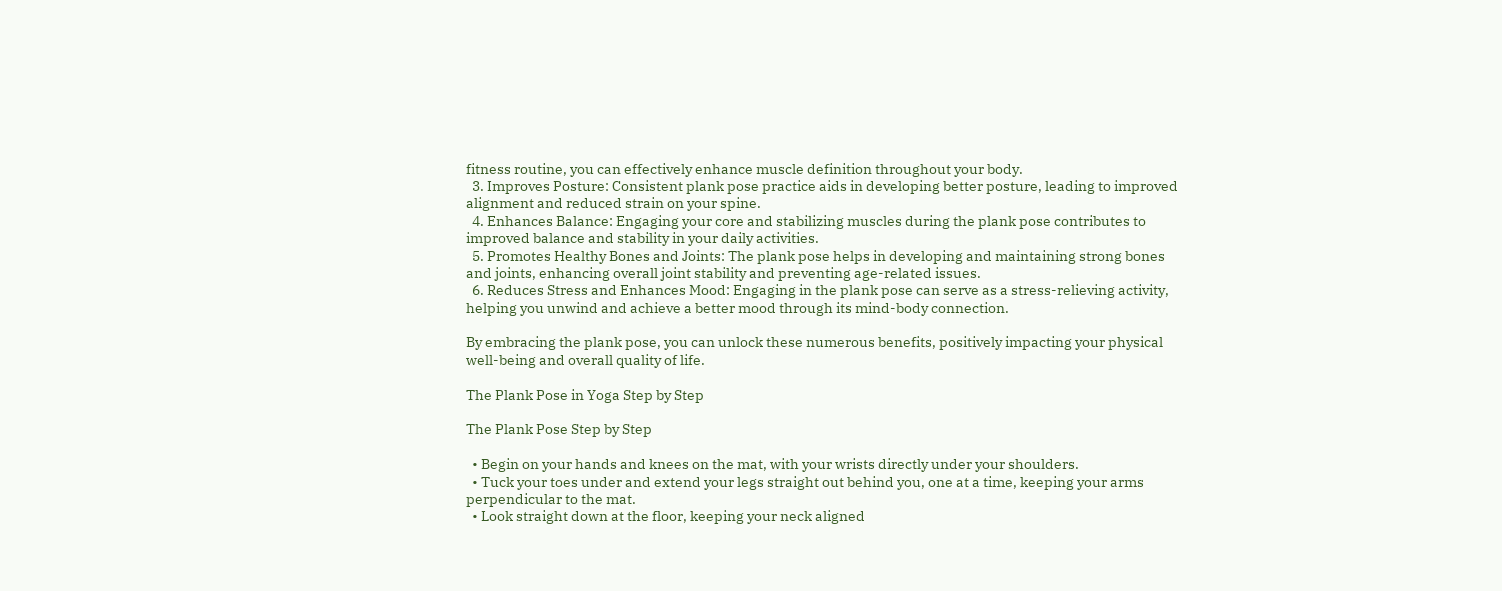fitness routine, you can effectively enhance muscle definition throughout your body.
  3. Improves Posture: Consistent plank pose practice aids in developing better posture, leading to improved alignment and reduced strain on your spine.
  4. Enhances Balance: Engaging your core and stabilizing muscles during the plank pose contributes to improved balance and stability in your daily activities.
  5. Promotes Healthy Bones and Joints: The plank pose helps in developing and maintaining strong bones and joints, enhancing overall joint stability and preventing age-related issues.
  6. Reduces Stress and Enhances Mood: Engaging in the plank pose can serve as a stress-relieving activity, helping you unwind and achieve a better mood through its mind-body connection.

By embracing the plank pose, you can unlock these numerous benefits, positively impacting your physical well-being and overall quality of life.

The Plank Pose in Yoga Step by Step

The Plank Pose Step by Step

  • Begin on your hands and knees on the mat, with your wrists directly under your shoulders.
  • Tuck your toes under and extend your legs straight out behind you, one at a time, keeping your arms perpendicular to the mat.
  • Look straight down at the floor, keeping your neck aligned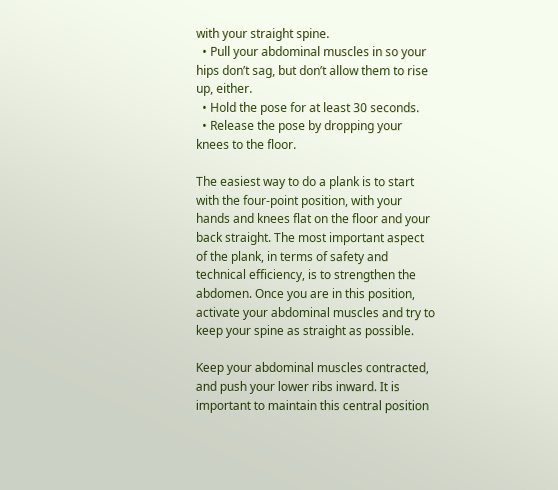with your straight spine.
  • Pull your abdominal muscles in so your hips don’t sag, but don’t allow them to rise up, either.
  • Hold the pose for at least 30 seconds.
  • Release the pose by dropping your knees to the floor.

The easiest way to do a plank is to start with the four-point position, with your hands and knees flat on the floor and your back straight. The most important aspect of the plank, in terms of safety and technical efficiency, is to strengthen the abdomen. Once you are in this position, activate your abdominal muscles and try to keep your spine as straight as possible.

Keep your abdominal muscles contracted, and push your lower ribs inward. It is important to maintain this central position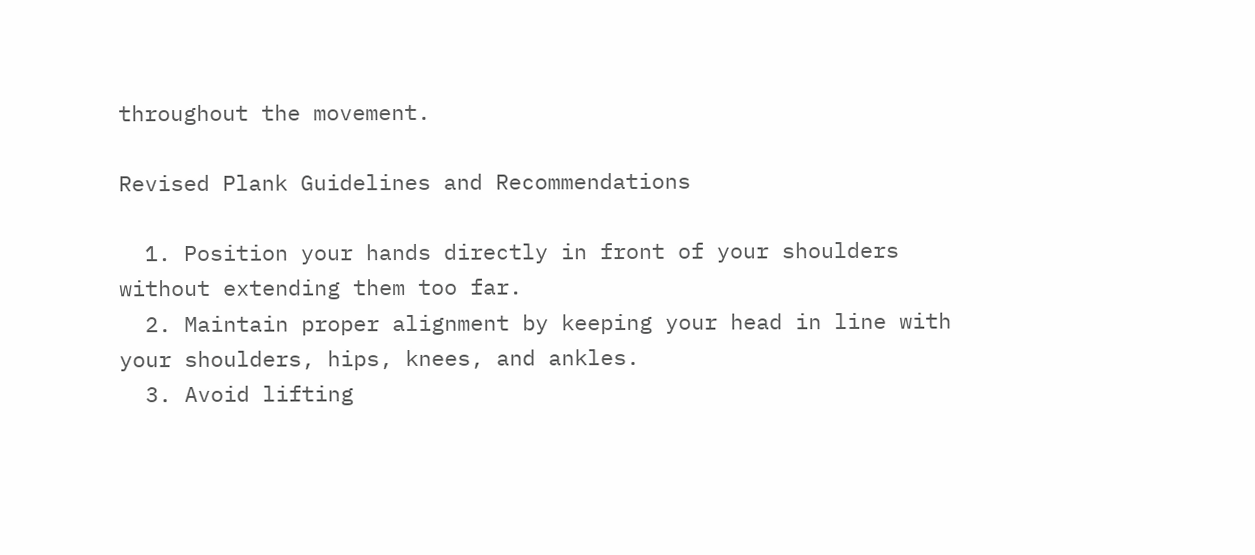throughout the movement.

Revised Plank Guidelines and Recommendations

  1. Position your hands directly in front of your shoulders without extending them too far.
  2. Maintain proper alignment by keeping your head in line with your shoulders, hips, knees, and ankles.
  3. Avoid lifting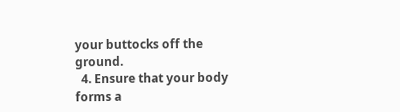your buttocks off the ground.
  4. Ensure that your body forms a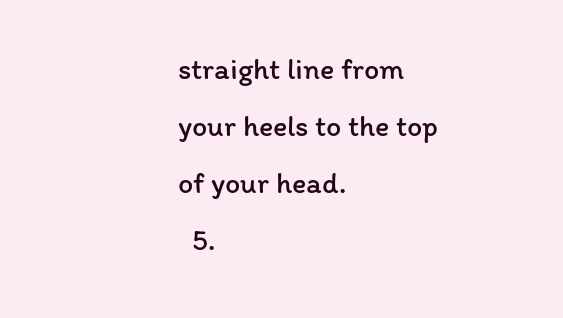straight line from your heels to the top of your head.
  5.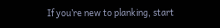If you’re new to planking, start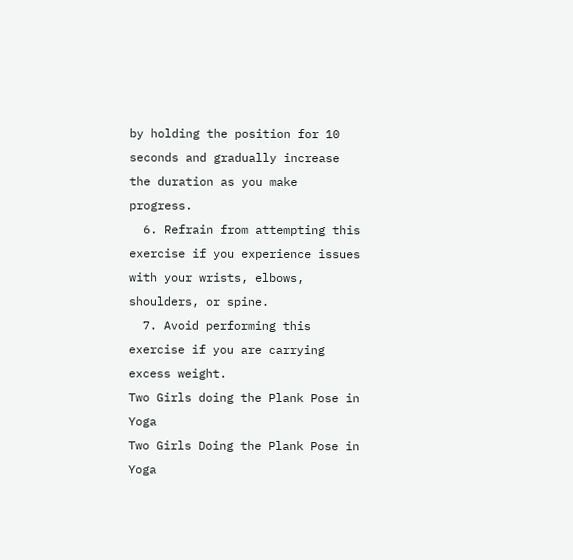by holding the position for 10 seconds and gradually increase the duration as you make progress.
  6. Refrain from attempting this exercise if you experience issues with your wrists, elbows, shoulders, or spine.
  7. Avoid performing this exercise if you are carrying excess weight.
Two Girls doing the Plank Pose in Yoga
Two Girls Doing the Plank Pose in Yoga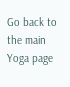Go back to the main Yoga page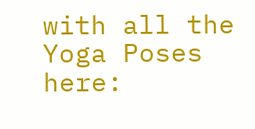with all the Yoga Poses here: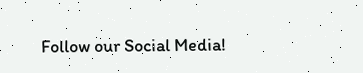Follow our Social Media!